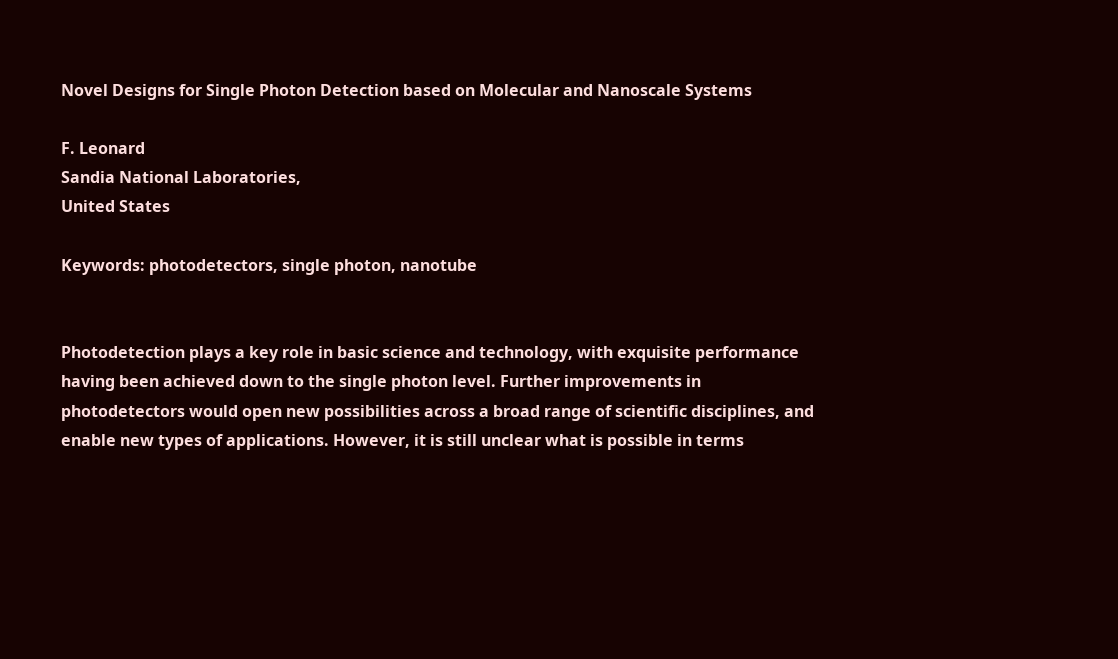Novel Designs for Single Photon Detection based on Molecular and Nanoscale Systems

F. Leonard
Sandia National Laboratories,
United States

Keywords: photodetectors, single photon, nanotube


Photodetection plays a key role in basic science and technology, with exquisite performance having been achieved down to the single photon level. Further improvements in photodetectors would open new possibilities across a broad range of scientific disciplines, and enable new types of applications. However, it is still unclear what is possible in terms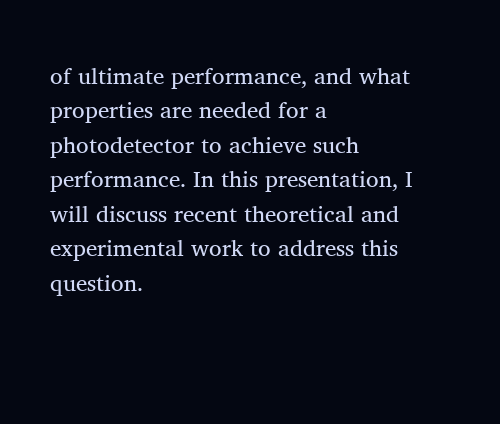of ultimate performance, and what properties are needed for a photodetector to achieve such performance. In this presentation, I will discuss recent theoretical and experimental work to address this question.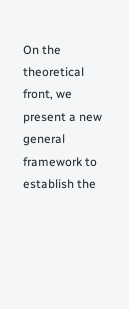On the theoretical front, we present a new general framework to establish the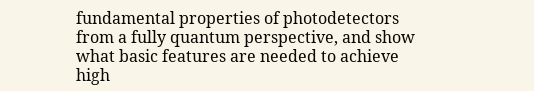fundamental properties of photodetectors from a fully quantum perspective, and show what basic features are needed to achieve high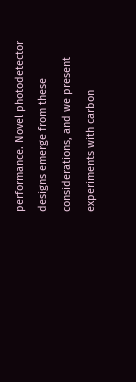performance. Novel photodetector designs emerge from these considerations, and we present experiments with carbon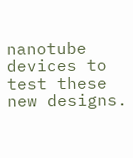nanotube devices to test these new designs.